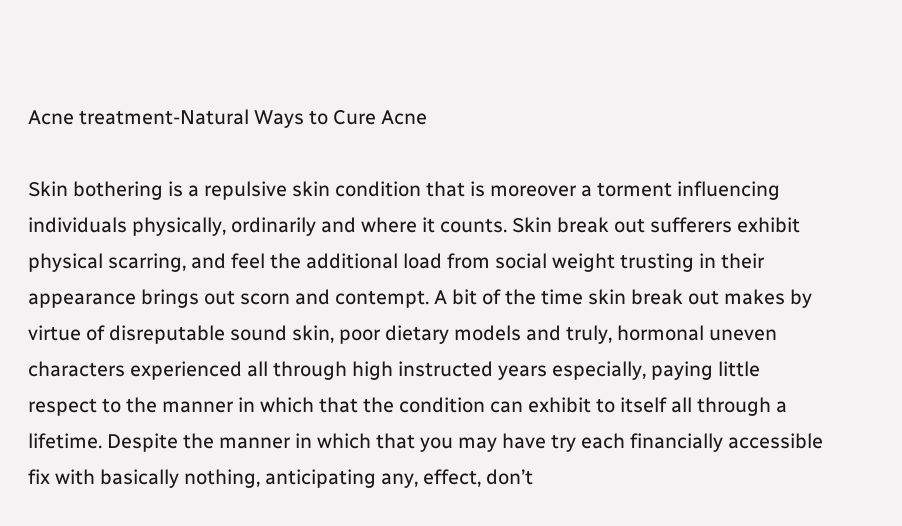Acne treatment-Natural Ways to Cure Acne

Skin bothering is a repulsive skin condition that is moreover a torment influencing individuals physically, ordinarily and where it counts. Skin break out sufferers exhibit physical scarring, and feel the additional load from social weight trusting in their appearance brings out scorn and contempt. A bit of the time skin break out makes by virtue of disreputable sound skin, poor dietary models and truly, hormonal uneven characters experienced all through high instructed years especially, paying little respect to the manner in which that the condition can exhibit to itself all through a lifetime. Despite the manner in which that you may have try each financially accessible fix with basically nothing, anticipating any, effect, don’t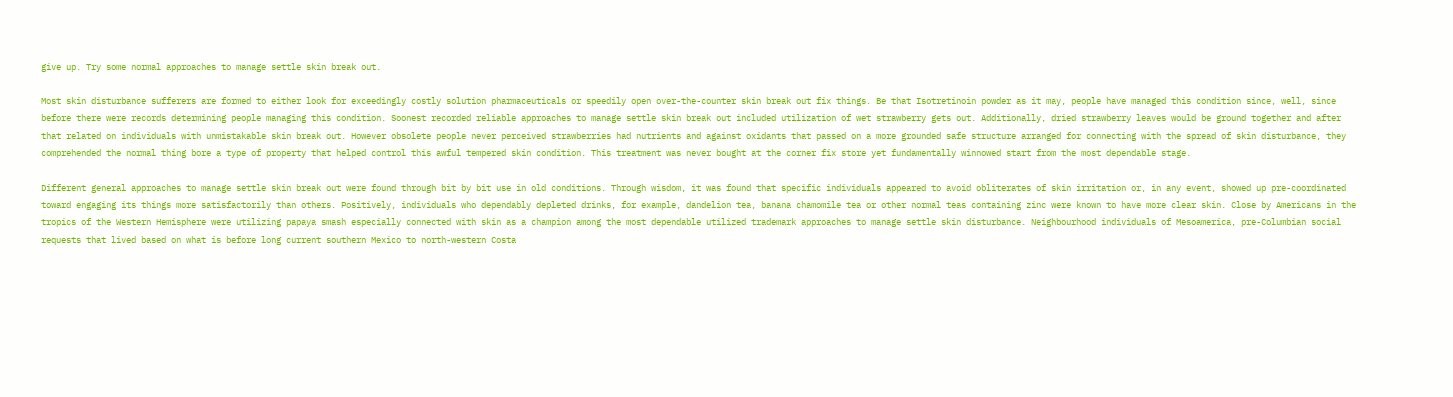give up. Try some normal approaches to manage settle skin break out.

Most skin disturbance sufferers are formed to either look for exceedingly costly solution pharmaceuticals or speedily open over-the-counter skin break out fix things. Be that Isotretinoin powder as it may, people have managed this condition since, well, since before there were records determining people managing this condition. Soonest recorded reliable approaches to manage settle skin break out included utilization of wet strawberry gets out. Additionally, dried strawberry leaves would be ground together and after that related on individuals with unmistakable skin break out. However obsolete people never perceived strawberries had nutrients and against oxidants that passed on a more grounded safe structure arranged for connecting with the spread of skin disturbance, they comprehended the normal thing bore a type of property that helped control this awful tempered skin condition. This treatment was never bought at the corner fix store yet fundamentally winnowed start from the most dependable stage.

Different general approaches to manage settle skin break out were found through bit by bit use in old conditions. Through wisdom, it was found that specific individuals appeared to avoid obliterates of skin irritation or, in any event, showed up pre-coordinated toward engaging its things more satisfactorily than others. Positively, individuals who dependably depleted drinks, for example, dandelion tea, banana chamomile tea or other normal teas containing zinc were known to have more clear skin. Close by Americans in the tropics of the Western Hemisphere were utilizing papaya smash especially connected with skin as a champion among the most dependable utilized trademark approaches to manage settle skin disturbance. Neighbourhood individuals of Mesoamerica, pre-Columbian social requests that lived based on what is before long current southern Mexico to north-western Costa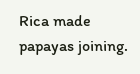Rica made papayas joining.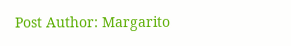Post Author: Margarito